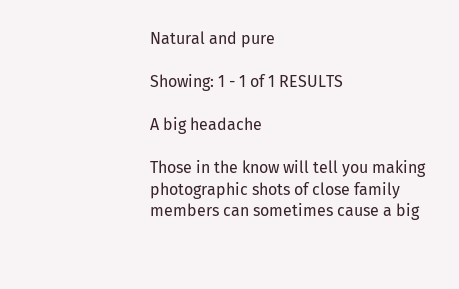Natural and pure

Showing: 1 - 1 of 1 RESULTS

A big headache

Those in the know will tell you making photographic shots of close family members can sometimes cause a big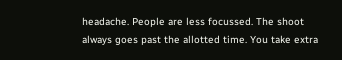headache. People are less focussed. The shoot always goes past the allotted time. You take extra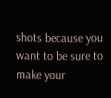shots because you want to be sure to make your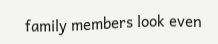family members look even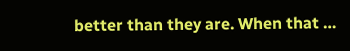better than they are. When that …